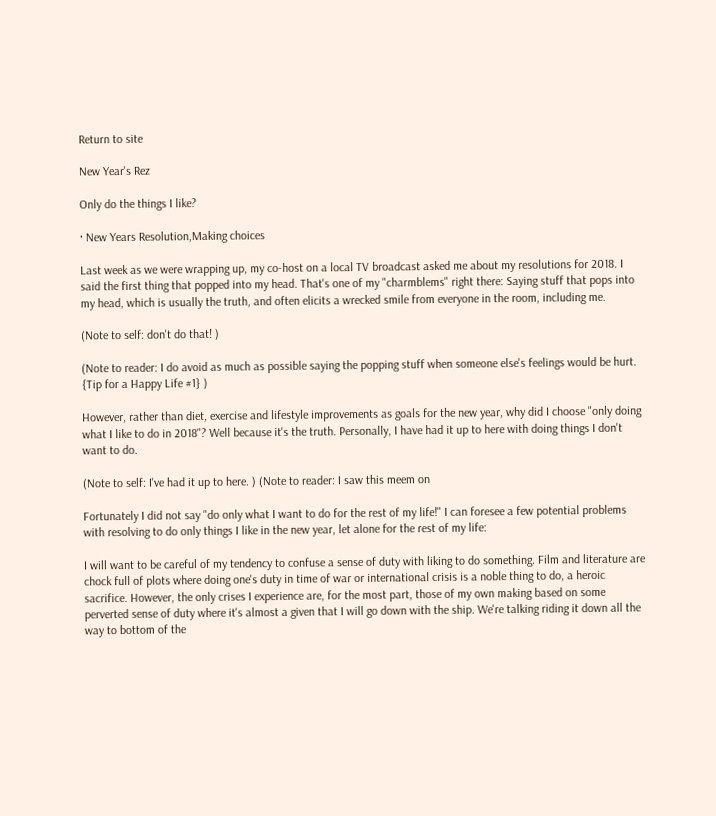Return to site

New Year's Rez

Only do the things I like?

· New Years Resolution,Making choices

Last week as we were wrapping up, my co-host on a local TV broadcast asked me about my resolutions for 2018. I said the first thing that popped into my head. That's one of my "charmblems" right there: Saying stuff that pops into my head, which is usually the truth, and often elicits a wrecked smile from everyone in the room, including me.

(Note to self: don't do that! )

(Note to reader: I do avoid as much as possible saying the popping stuff when someone else's feelings would be hurt. {Tip for a Happy Life #1} )

However, rather than diet, exercise and lifestyle improvements as goals for the new year, why did I choose "only doing what I like to do in 2018"? Well because it's the truth. Personally, I have had it up to here with doing things I don't want to do.

(Note to self: I've had it up to here. ) (Note to reader: I saw this meem on

Fortunately I did not say "do only what I want to do for the rest of my life!" I can foresee a few potential problems with resolving to do only things I like in the new year, let alone for the rest of my life:

I will want to be careful of my tendency to confuse a sense of duty with liking to do something. Film and literature are chock full of plots where doing one's duty in time of war or international crisis is a noble thing to do, a heroic sacrifice. However, the only crises I experience are, for the most part, those of my own making based on some perverted sense of duty where it's almost a given that I will go down with the ship. We're talking riding it down all the way to bottom of the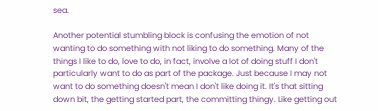sea.

Another potential stumbling block is confusing the emotion of not wanting to do something with not liking to do something. Many of the things I like to do, love to do, in fact, involve a lot of doing stuff I don't particularly want to do as part of the package. Just because I may not want to do something doesn't mean I don't like doing it. It's that sitting down bit, the getting started part, the committing thingy. Like getting out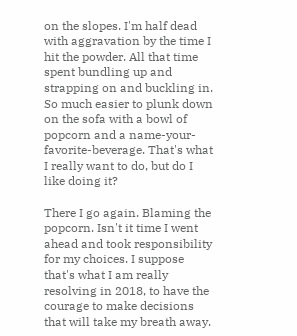on the slopes. I'm half dead with aggravation by the time I hit the powder. All that time spent bundling up and strapping on and buckling in. So much easier to plunk down on the sofa with a bowl of popcorn and a name-your-favorite-beverage. That's what I really want to do, but do I like doing it?

There I go again. Blaming the popcorn. Isn't it time I went ahead and took responsibility for my choices. I suppose that's what I am really resolving in 2018, to have the courage to make decisions that will take my breath away.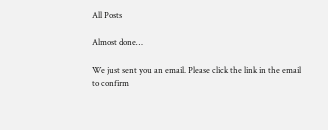All Posts

Almost done…

We just sent you an email. Please click the link in the email to confirm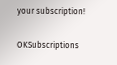your subscription!

OKSubscriptions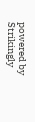powered by Strikingly